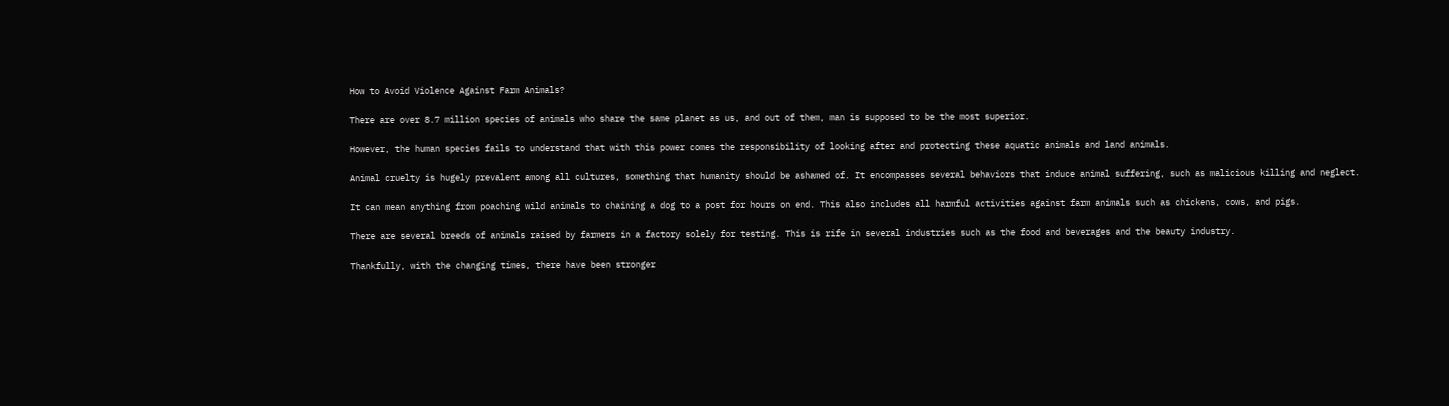How to Avoid Violence Against Farm Animals?

There are over 8.7 million species of animals who share the same planet as us, and out of them, man is supposed to be the most superior.

However, the human species fails to understand that with this power comes the responsibility of looking after and protecting these aquatic animals and land animals.

Animal cruelty is hugely prevalent among all cultures, something that humanity should be ashamed of. It encompasses several behaviors that induce animal suffering, such as malicious killing and neglect.

It can mean anything from poaching wild animals to chaining a dog to a post for hours on end. This also includes all harmful activities against farm animals such as chickens, cows, and pigs.

There are several breeds of animals raised by farmers in a factory solely for testing. This is rife in several industries such as the food and beverages and the beauty industry.

Thankfully, with the changing times, there have been stronger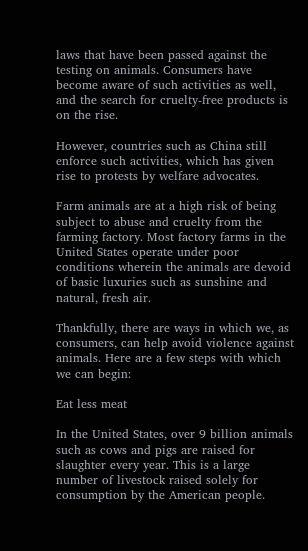laws that have been passed against the testing on animals. Consumers have become aware of such activities as well, and the search for cruelty-free products is on the rise.

However, countries such as China still enforce such activities, which has given rise to protests by welfare advocates.

Farm animals are at a high risk of being subject to abuse and cruelty from the farming factory. Most factory farms in the United States operate under poor conditions wherein the animals are devoid of basic luxuries such as sunshine and natural, fresh air.

Thankfully, there are ways in which we, as consumers, can help avoid violence against animals. Here are a few steps with which we can begin:

Eat less meat

In the United States, over 9 billion animals such as cows and pigs are raised for slaughter every year. This is a large number of livestock raised solely for consumption by the American people.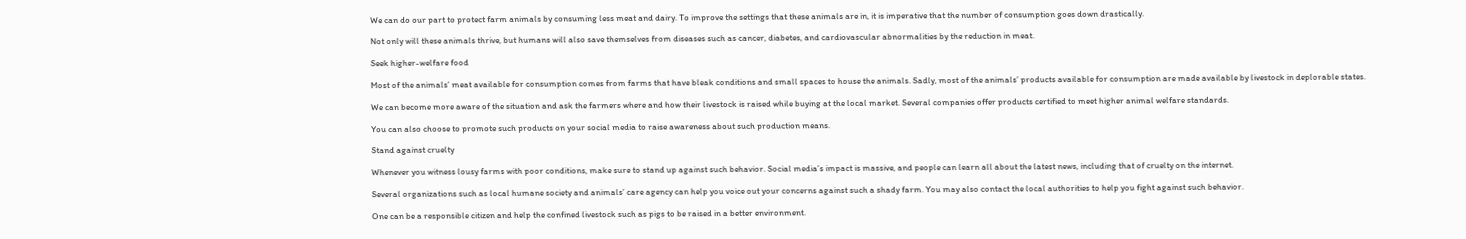We can do our part to protect farm animals by consuming less meat and dairy. To improve the settings that these animals are in, it is imperative that the number of consumption goes down drastically.

Not only will these animals thrive, but humans will also save themselves from diseases such as cancer, diabetes, and cardiovascular abnormalities by the reduction in meat.

Seek higher-welfare food

Most of the animals’ meat available for consumption comes from farms that have bleak conditions and small spaces to house the animals. Sadly, most of the animals’ products available for consumption are made available by livestock in deplorable states.

We can become more aware of the situation and ask the farmers where and how their livestock is raised while buying at the local market. Several companies offer products certified to meet higher animal welfare standards.

You can also choose to promote such products on your social media to raise awareness about such production means.

Stand against cruelty

Whenever you witness lousy farms with poor conditions, make sure to stand up against such behavior. Social media’s impact is massive, and people can learn all about the latest news, including that of cruelty on the internet.

Several organizations such as local humane society and animals’ care agency can help you voice out your concerns against such a shady farm. You may also contact the local authorities to help you fight against such behavior.

One can be a responsible citizen and help the confined livestock such as pigs to be raised in a better environment.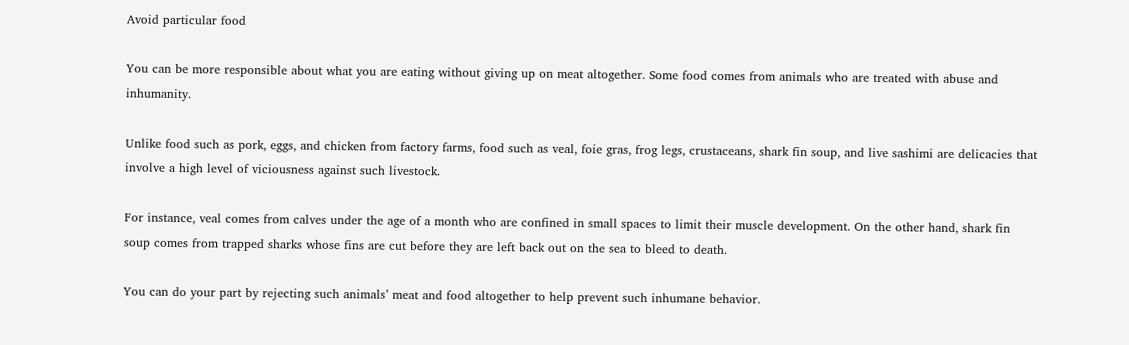Avoid particular food

You can be more responsible about what you are eating without giving up on meat altogether. Some food comes from animals who are treated with abuse and inhumanity.

Unlike food such as pork, eggs, and chicken from factory farms, food such as veal, foie gras, frog legs, crustaceans, shark fin soup, and live sashimi are delicacies that involve a high level of viciousness against such livestock.

For instance, veal comes from calves under the age of a month who are confined in small spaces to limit their muscle development. On the other hand, shark fin soup comes from trapped sharks whose fins are cut before they are left back out on the sea to bleed to death.

You can do your part by rejecting such animals’ meat and food altogether to help prevent such inhumane behavior.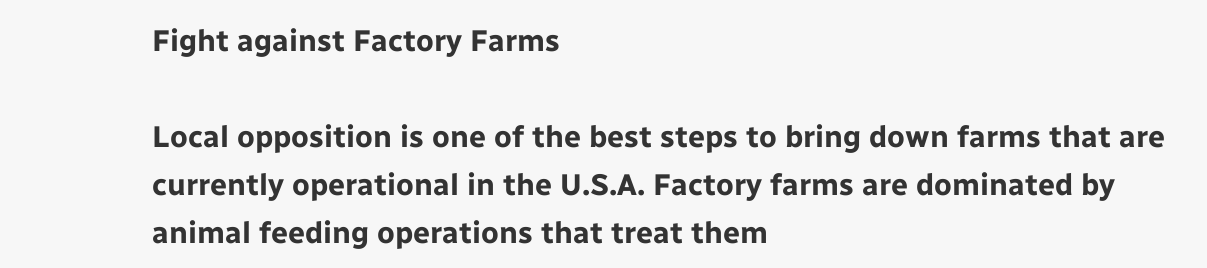Fight against Factory Farms

Local opposition is one of the best steps to bring down farms that are currently operational in the U.S.A. Factory farms are dominated by animal feeding operations that treat them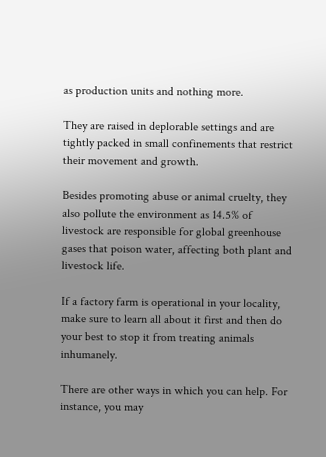as production units and nothing more.

They are raised in deplorable settings and are tightly packed in small confinements that restrict their movement and growth.

Besides promoting abuse or animal cruelty, they also pollute the environment as 14.5% of livestock are responsible for global greenhouse gases that poison water, affecting both plant and livestock life.

If a factory farm is operational in your locality, make sure to learn all about it first and then do your best to stop it from treating animals inhumanely.

There are other ways in which you can help. For instance, you may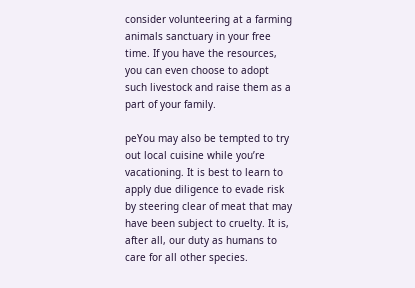consider volunteering at a farming animals sanctuary in your free time. If you have the resources, you can even choose to adopt such livestock and raise them as a part of your family.

peYou may also be tempted to try out local cuisine while you’re vacationing. It is best to learn to apply due diligence to evade risk by steering clear of meat that may have been subject to cruelty. It is, after all, our duty as humans to care for all other species.